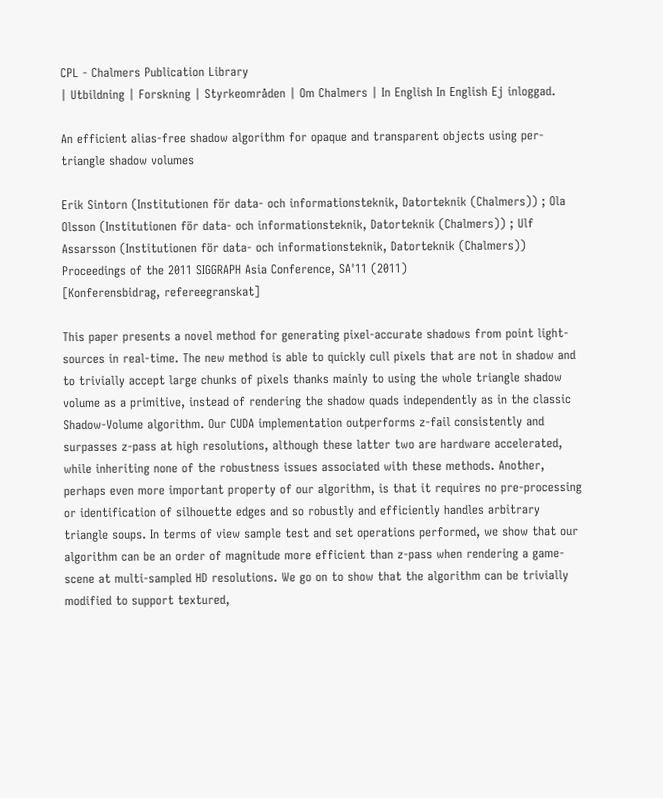CPL - Chalmers Publication Library
| Utbildning | Forskning | Styrkeområden | Om Chalmers | In English In English Ej inloggad.

An efficient alias-free shadow algorithm for opaque and transparent objects using per-triangle shadow volumes

Erik Sintorn (Institutionen för data- och informationsteknik, Datorteknik (Chalmers)) ; Ola Olsson (Institutionen för data- och informationsteknik, Datorteknik (Chalmers)) ; Ulf Assarsson (Institutionen för data- och informationsteknik, Datorteknik (Chalmers))
Proceedings of the 2011 SIGGRAPH Asia Conference, SA'11 (2011)
[Konferensbidrag, refereegranskat]

This paper presents a novel method for generating pixel-accurate shadows from point light-sources in real-time. The new method is able to quickly cull pixels that are not in shadow and to trivially accept large chunks of pixels thanks mainly to using the whole triangle shadow volume as a primitive, instead of rendering the shadow quads independently as in the classic Shadow-Volume algorithm. Our CUDA implementation outperforms z-fail consistently and surpasses z-pass at high resolutions, although these latter two are hardware accelerated, while inheriting none of the robustness issues associated with these methods. Another, perhaps even more important property of our algorithm, is that it requires no pre-processing or identification of silhouette edges and so robustly and efficiently handles arbitrary triangle soups. In terms of view sample test and set operations performed, we show that our algorithm can be an order of magnitude more efficient than z-pass when rendering a game-scene at multi-sampled HD resolutions. We go on to show that the algorithm can be trivially modified to support textured,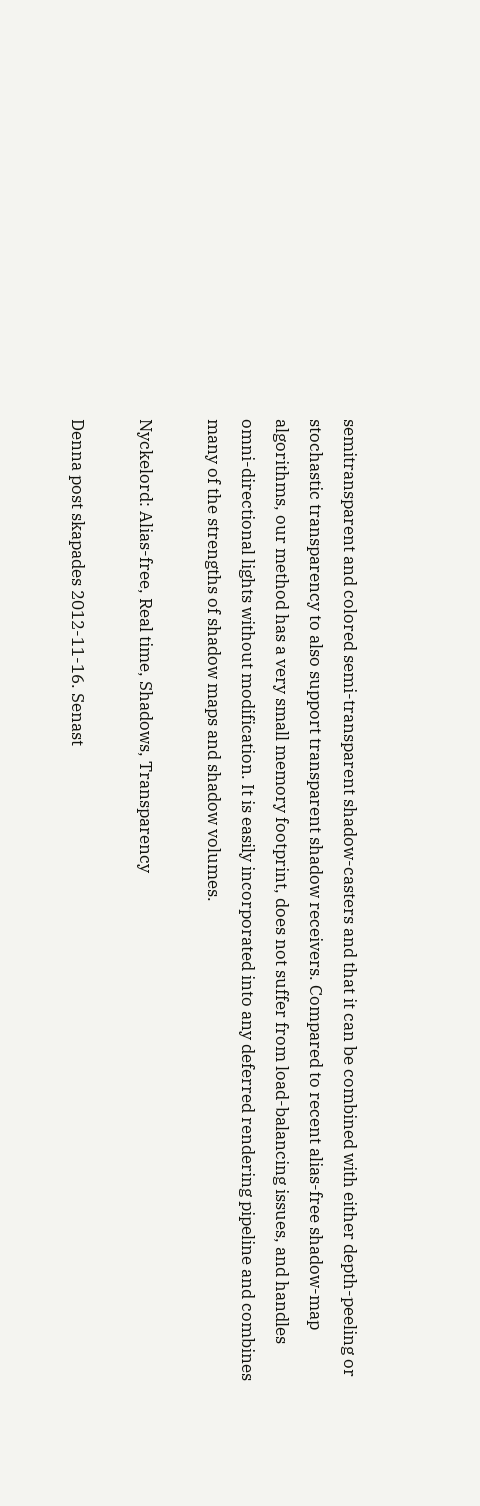semitransparent and colored semi-transparent shadow-casters and that it can be combined with either depth-peeling or stochastic transparency to also support transparent shadow receivers. Compared to recent alias-free shadow-map algorithms, our method has a very small memory footprint, does not suffer from load-balancing issues, and handles omni-directional lights without modification. It is easily incorporated into any deferred rendering pipeline and combines many of the strengths of shadow maps and shadow volumes.

Nyckelord: Alias-free, Real time, Shadows, Transparency

Denna post skapades 2012-11-16. Senast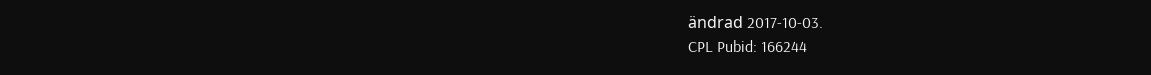ändrad 2017-10-03.
CPL Pubid: 166244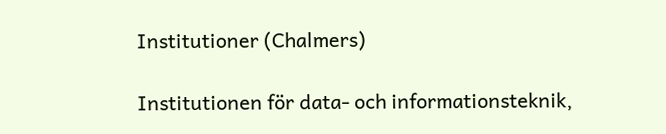Institutioner (Chalmers)

Institutionen för data- och informationsteknik,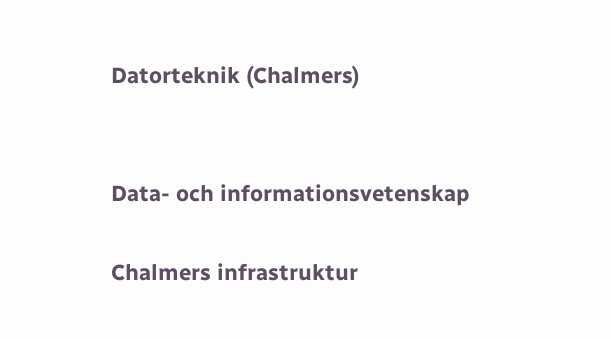Datorteknik (Chalmers)


Data- och informationsvetenskap

Chalmers infrastruktur